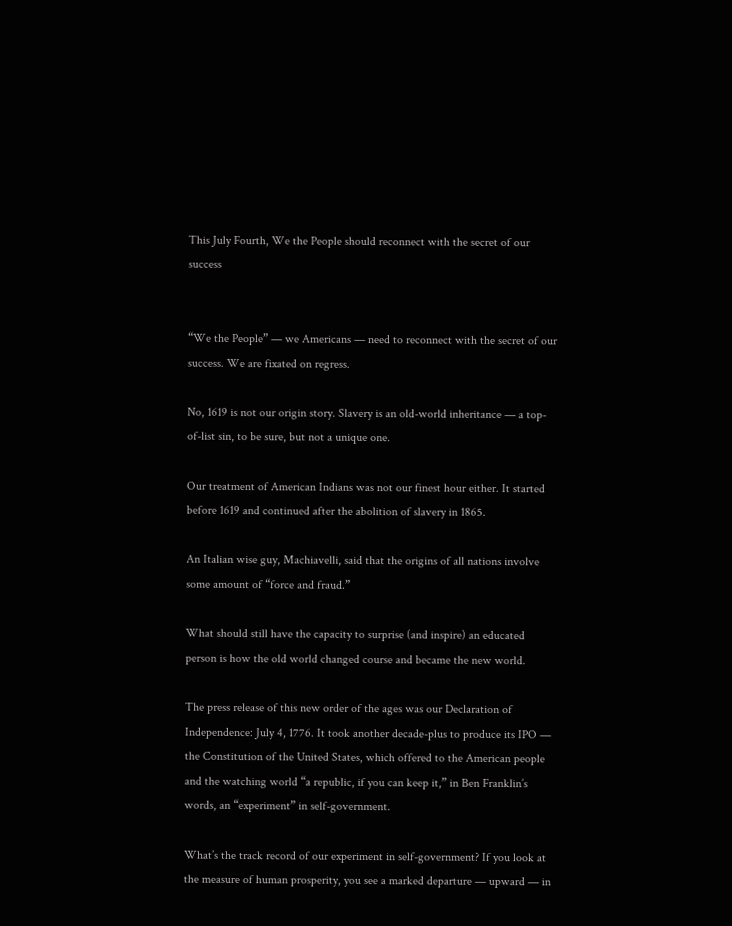This July Fourth, We the People should reconnect with the secret of our success


“We the People” — we Americans — need to reconnect with the secret of our success. We are fixated on regress.

No, 1619 is not our origin story. Slavery is an old-world inheritance — a top-of-list sin, to be sure, but not a unique one.

Our treatment of American Indians was not our finest hour either. It started before 1619 and continued after the abolition of slavery in 1865.

An Italian wise guy, Machiavelli, said that the origins of all nations involve some amount of “force and fraud.”

What should still have the capacity to surprise (and inspire) an educated person is how the old world changed course and became the new world.

The press release of this new order of the ages was our Declaration of Independence: July 4, 1776. It took another decade-plus to produce its IPO — the Constitution of the United States, which offered to the American people and the watching world “a republic, if you can keep it,” in Ben Franklin’s words, an “experiment” in self-government.

What’s the track record of our experiment in self-government? If you look at the measure of human prosperity, you see a marked departure — upward — in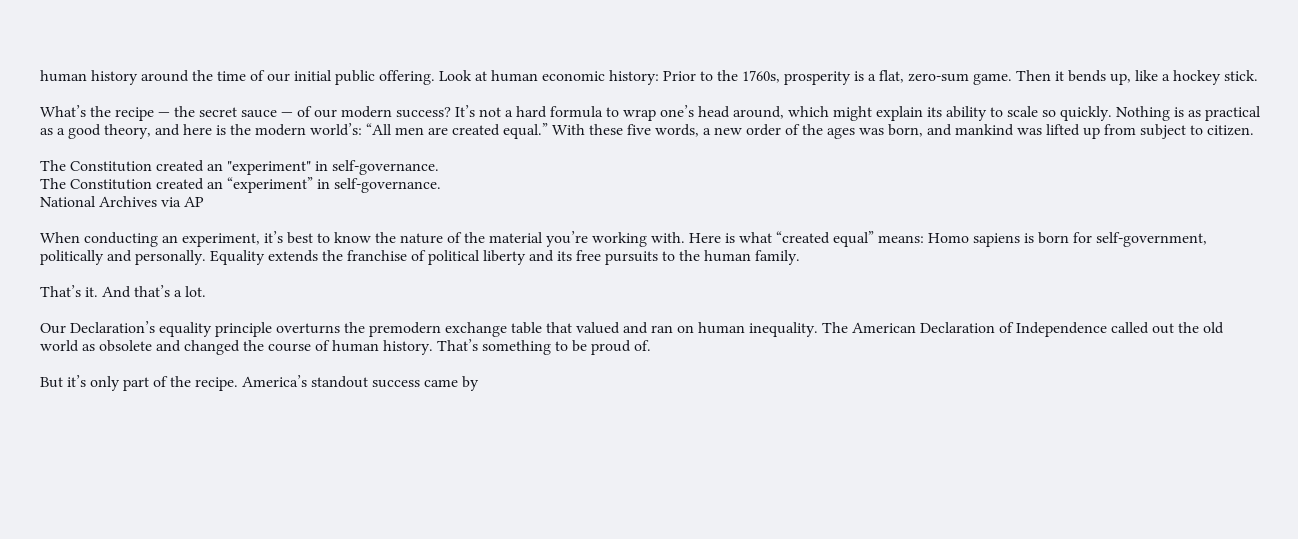human history around the time of our initial public offering. Look at human economic history: Prior to the 1760s, prosperity is a flat, zero-sum game. Then it bends up, like a hockey stick.

What’s the recipe — the secret sauce — of our modern success? It’s not a hard formula to wrap one’s head around, which might explain its ability to scale so quickly. Nothing is as practical as a good theory, and here is the modern world’s: “All men are created equal.” With these five words, a new order of the ages was born, and mankind was lifted up from subject to citizen.

The Constitution created an "experiment" in self-governance.
The Constitution created an “experiment” in self-governance.
National Archives via AP

When conducting an experiment, it’s best to know the nature of the material you’re working with. Here is what “created equal” means: Homo sapiens is born for self-government, politically and personally. Equality extends the franchise of political liberty and its free pursuits to the human family.

That’s it. And that’s a lot.

Our Declaration’s equality principle overturns the premodern exchange table that valued and ran on human inequality. The American Declaration of Independence called out the old world as obsolete and changed the course of human history. That’s something to be proud of.

But it’s only part of the recipe. America’s standout success came by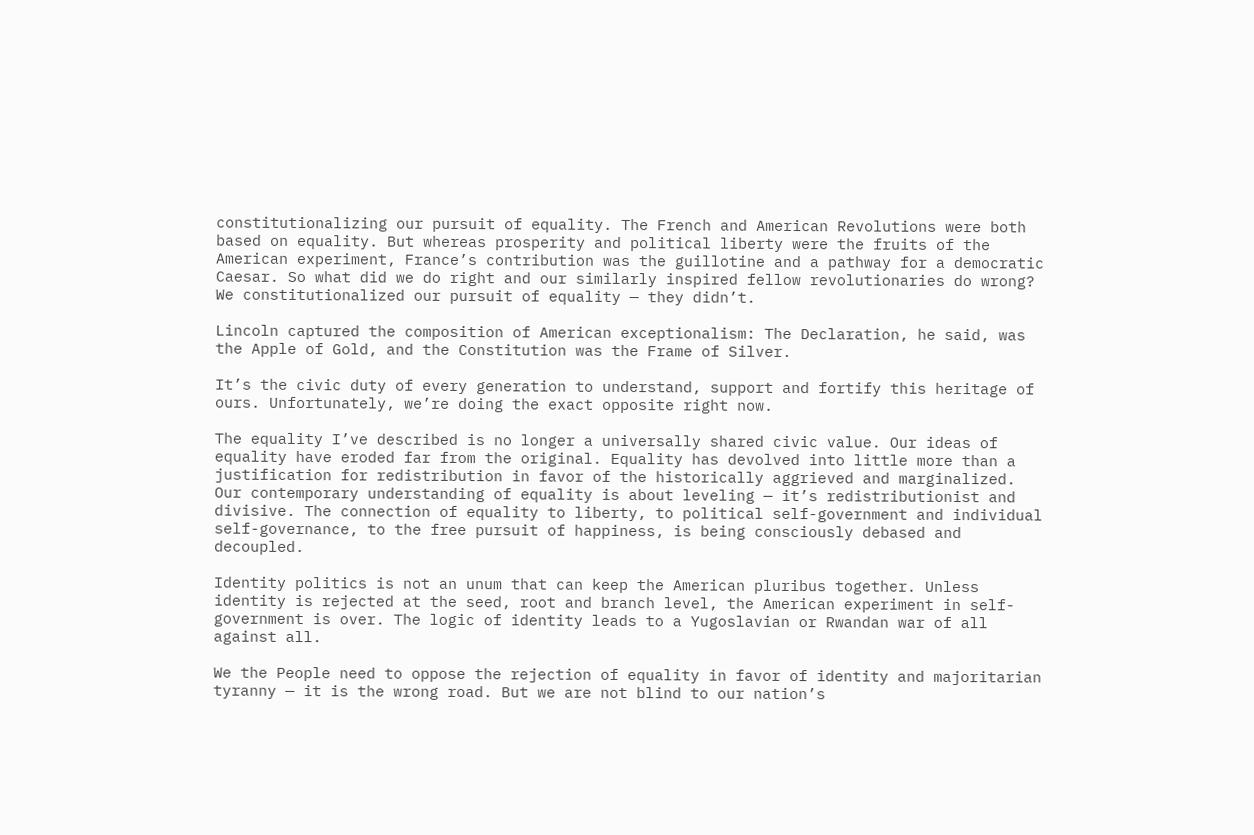constitutionalizing our pursuit of equality. The French and American Revolutions were both based on equality. But whereas prosperity and political liberty were the fruits of the American experiment, France’s contribution was the guillotine and a pathway for a democratic Caesar. So what did we do right and our similarly inspired fellow revolutionaries do wrong? We constitutionalized our pursuit of equality — they didn’t.

Lincoln captured the composition of American exceptionalism: The Declaration, he said, was the Apple of Gold, and the Constitution was the Frame of Silver.

It’s the civic duty of every generation to understand, support and fortify this heritage of ours. Unfortunately, we’re doing the exact opposite right now.

The equality I’ve described is no longer a universally shared civic value. Our ideas of equality have eroded far from the original. Equality has devolved into little more than a justification for redistribution in favor of the historically aggrieved and marginalized. Our contemporary understanding of equality is about leveling — it’s redistributionist and divisive. The connection of equality to liberty, to political self-government and individual self-governance, to the free pursuit of happiness, is being consciously debased and decoupled.

Identity politics is not an unum that can keep the American pluribus together. Unless identity is rejected at the seed, root and branch level, the American experiment in self-government is over. The logic of identity leads to a Yugoslavian or Rwandan war of all against all.

We the People need to oppose the rejection of equality in favor of identity and majoritarian tyranny — it is the wrong road. But we are not blind to our nation’s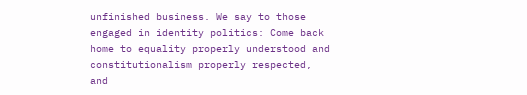unfinished business. We say to those engaged in identity politics: Come back home to equality properly understood and constitutionalism properly respected, and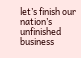let’s finish our nation’s unfinished business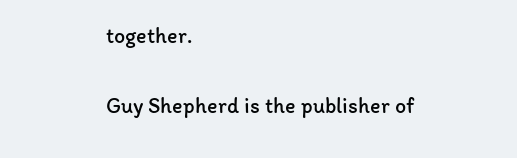together.

Guy Shepherd is the publisher of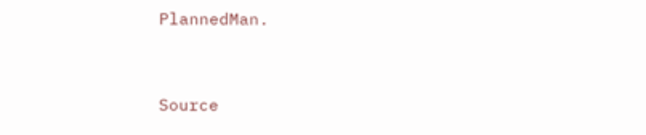PlannedMan.


Source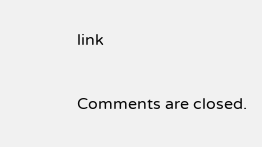link

Comments are closed.